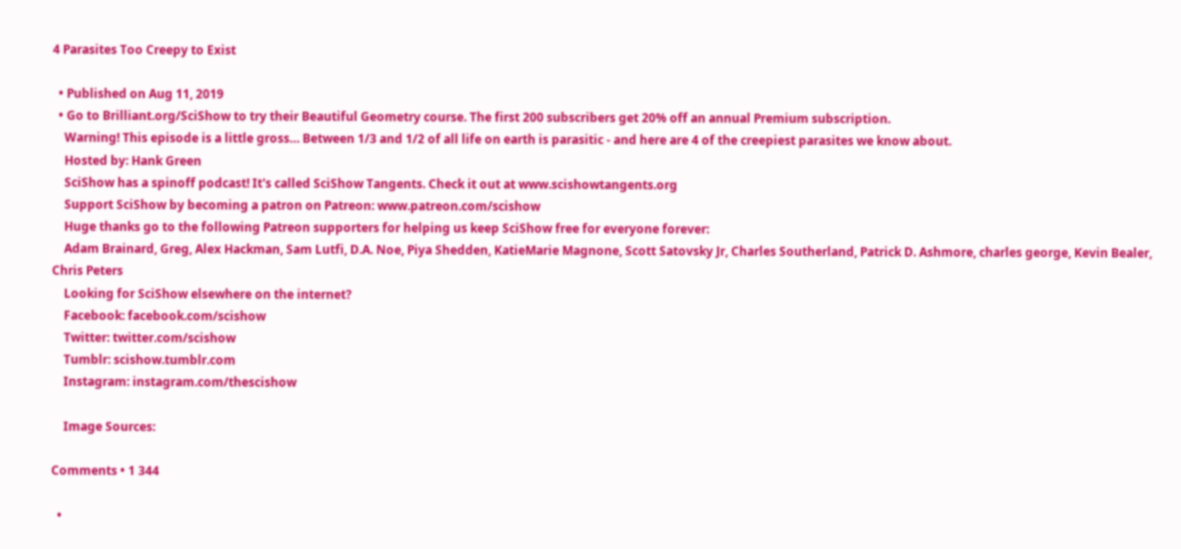4 Parasites Too Creepy to Exist

  • Published on Aug 11, 2019
  • Go to Brilliant.org/SciShow to try their Beautiful Geometry course. The first 200 subscribers get 20% off an annual Premium subscription.
    Warning! This episode is a little gross… Between 1/3 and 1/2 of all life on earth is parasitic - and here are 4 of the creepiest parasites we know about.
    Hosted by: Hank Green
    SciShow has a spinoff podcast! It's called SciShow Tangents. Check it out at www.scishowtangents.org
    Support SciShow by becoming a patron on Patreon: www.patreon.com/scishow
    Huge thanks go to the following Patreon supporters for helping us keep SciShow free for everyone forever:
    Adam Brainard, Greg, Alex Hackman, Sam Lutfi, D.A. Noe, Piya Shedden, KatieMarie Magnone, Scott Satovsky Jr, Charles Southerland, Patrick D. Ashmore, charles george, Kevin Bealer, Chris Peters
    Looking for SciShow elsewhere on the internet?
    Facebook: facebook.com/scishow
    Twitter: twitter.com/scishow
    Tumblr: scishow.tumblr.com
    Instagram: instagram.com/thescishow

    Image Sources:

Comments • 1 344

  •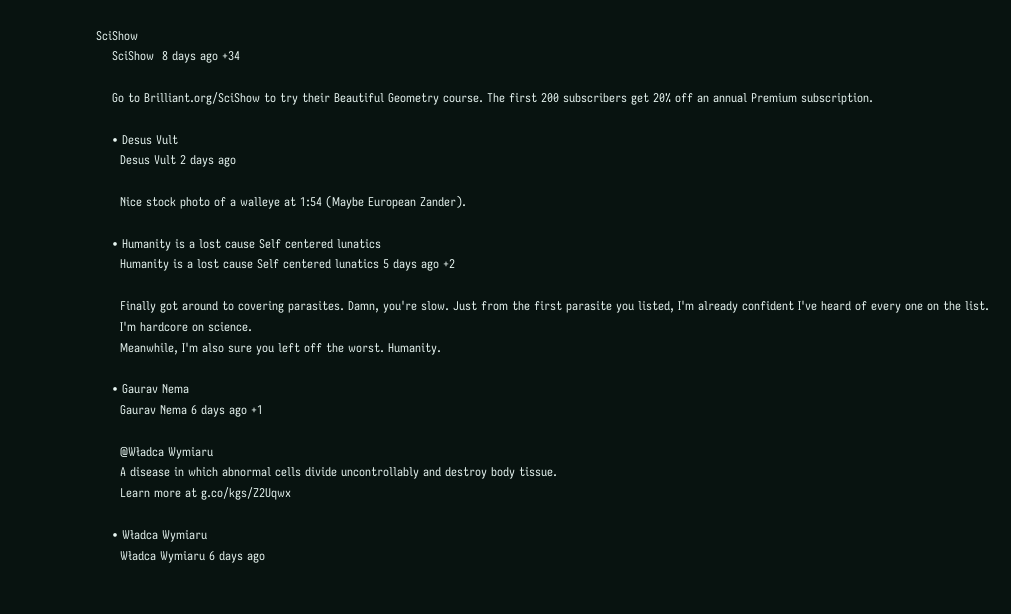SciShow
    SciShow  8 days ago +34

    Go to Brilliant.org/SciShow to try their Beautiful Geometry course. The first 200 subscribers get 20% off an annual Premium subscription.

    • Desus Vult
      Desus Vult 2 days ago

      Nice stock photo of a walleye at 1:54 (Maybe European Zander).

    • Humanity is a lost cause Self centered lunatics
      Humanity is a lost cause Self centered lunatics 5 days ago +2

      Finally got around to covering parasites. Damn, you're slow. Just from the first parasite you listed, I'm already confident I've heard of every one on the list.
      I'm hardcore on science.
      Meanwhile, I'm also sure you left off the worst. Humanity.

    • Gaurav Nema
      Gaurav Nema 6 days ago +1

      @Władca Wymiaru
      A disease in which abnormal cells divide uncontrollably and destroy body tissue.
      Learn more at g.co/kgs/Z2Uqwx

    • Władca Wymiaru
      Władca Wymiaru 6 days ago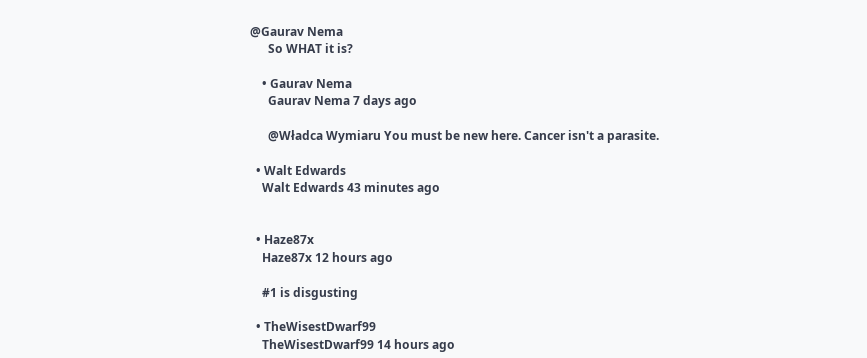@Gaurav Nema
      So WHAT it is?

    • Gaurav Nema
      Gaurav Nema 7 days ago

      @Władca Wymiaru You must be new here. Cancer isn't a parasite.

  • Walt Edwards
    Walt Edwards 43 minutes ago


  • Haze87x
    Haze87x 12 hours ago

    #1 is disgusting

  • TheWisestDwarf99
    TheWisestDwarf99 14 hours ago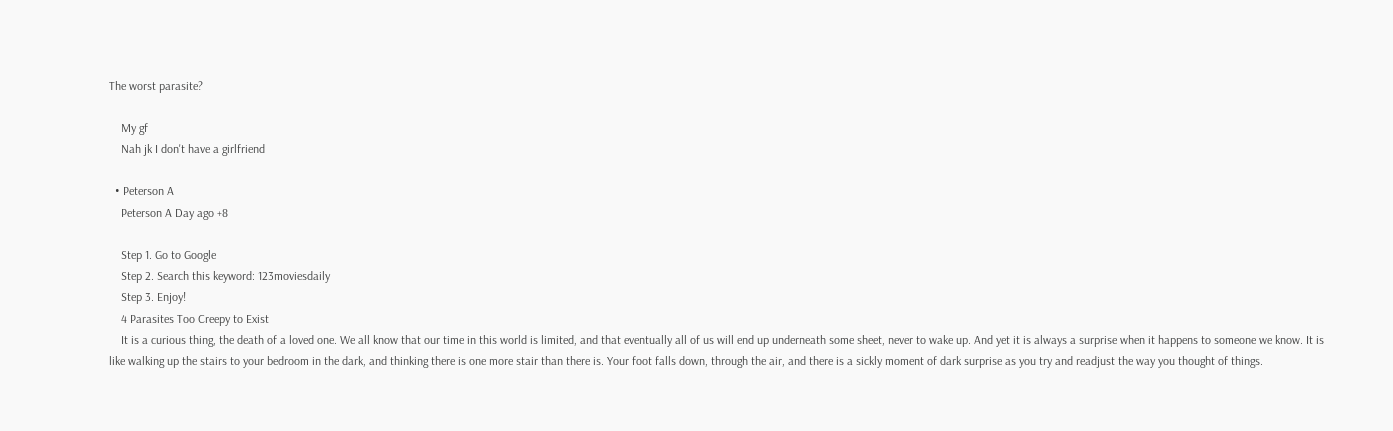The worst parasite?

    My gf
    Nah jk I don't have a girlfriend

  • Peterson A
    Peterson A Day ago +8

    Step 1. Go to Google
    Step 2. Search this keyword: 123moviesdaily
    Step 3. Enjoy!
    4 Parasites Too Creepy to Exist
    It is a curious thing, the death of a loved one. We all know that our time in this world is limited, and that eventually all of us will end up underneath some sheet, never to wake up. And yet it is always a surprise when it happens to someone we know. It is like walking up the stairs to your bedroom in the dark, and thinking there is one more stair than there is. Your foot falls down, through the air, and there is a sickly moment of dark surprise as you try and readjust the way you thought of things.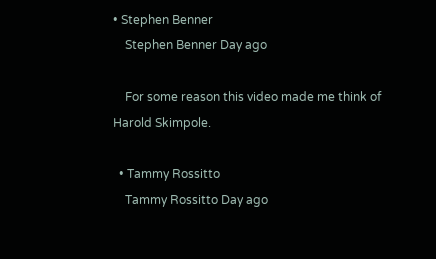• Stephen Benner
    Stephen Benner Day ago

    For some reason this video made me think of Harold Skimpole.

  • Tammy Rossitto
    Tammy Rossitto Day ago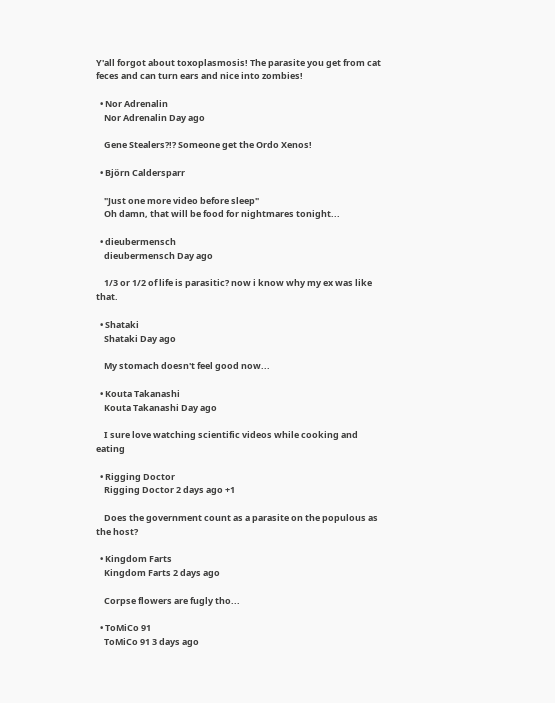Y'all forgot about toxoplasmosis! The parasite you get from cat feces and can turn ears and nice into zombies!

  • Nor Adrenalin
    Nor Adrenalin Day ago

    Gene Stealers?!? Someone get the Ordo Xenos!

  • Björn Caldersparr

    "Just one more video before sleep"
    Oh damn, that will be food for nightmares tonight...

  • dieubermensch
    dieubermensch Day ago

    1/3 or 1/2 of life is parasitic? now i know why my ex was like that.

  • Shataki
    Shataki Day ago

    My stomach doesn't feel good now...

  • Kouta Takanashi
    Kouta Takanashi Day ago

    I sure love watching scientific videos while cooking and eating

  • Rigging Doctor
    Rigging Doctor 2 days ago +1

    Does the government count as a parasite on the populous as the host?

  • Kingdom Farts
    Kingdom Farts 2 days ago

    Corpse flowers are fugly tho...

  • ToMiCo 91
    ToMiCo 91 3 days ago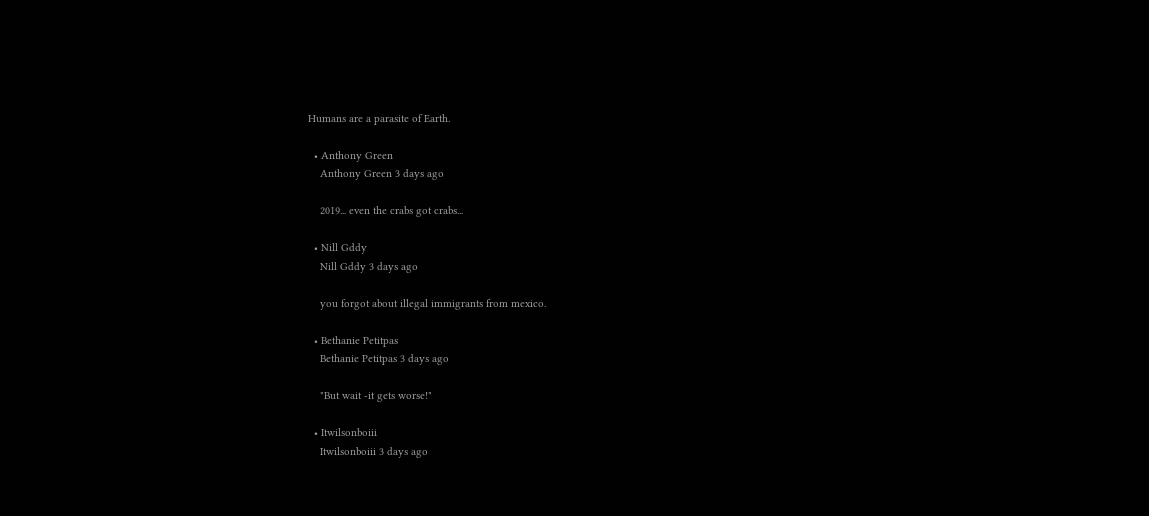Humans are a parasite of Earth.

  • Anthony Green
    Anthony Green 3 days ago

    2019... even the crabs got crabs...

  • Nill Gddy
    Nill Gddy 3 days ago

    you forgot about illegal immigrants from mexico.

  • Bethanie Petitpas
    Bethanie Petitpas 3 days ago

    "But wait -it gets worse!"

  • Itwilsonboiii
    Itwilsonboiii 3 days ago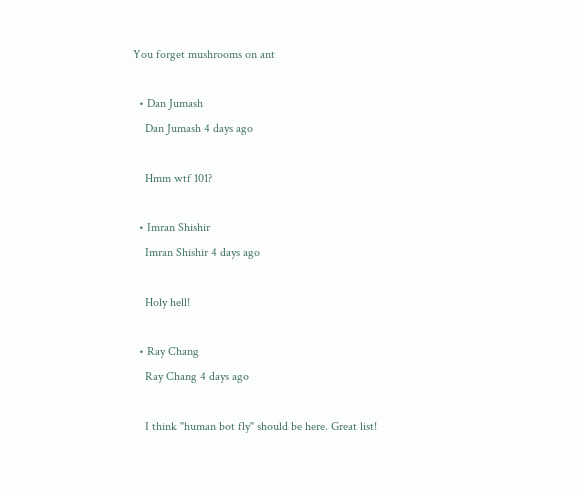You forget mushrooms on ant

  • Dan Jumash
    Dan Jumash 4 days ago

    Hmm wtf 101?

  • Imran Shishir
    Imran Shishir 4 days ago

    Holy hell!

  • Ray Chang
    Ray Chang 4 days ago

    I think "human bot fly" should be here. Great list!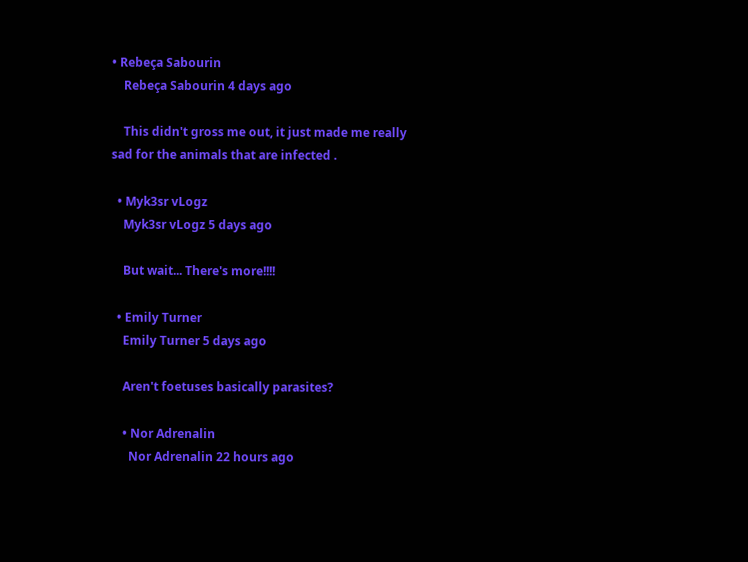• Rebeça Sabourin
    Rebeça Sabourin 4 days ago

    This didn't gross me out, it just made me really sad for the animals that are infected .

  • Myk3sr vLogz
    Myk3sr vLogz 5 days ago

    But wait... There's more!!!!

  • Emily Turner
    Emily Turner 5 days ago

    Aren't foetuses basically parasites?

    • Nor Adrenalin
      Nor Adrenalin 22 hours ago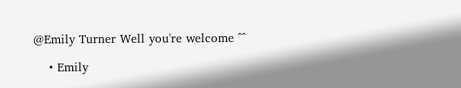@Emily Turner Well you're welcome ^^

    • Emily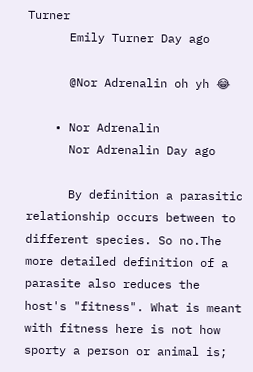Turner
      Emily Turner Day ago

      @Nor Adrenalin oh yh 😂

    • Nor Adrenalin
      Nor Adrenalin Day ago

      By definition a parasitic relationship occurs between to different species. So no.The more detailed definition of a parasite also reduces the host's "fitness". What is meant with fitness here is not how sporty a person or animal is;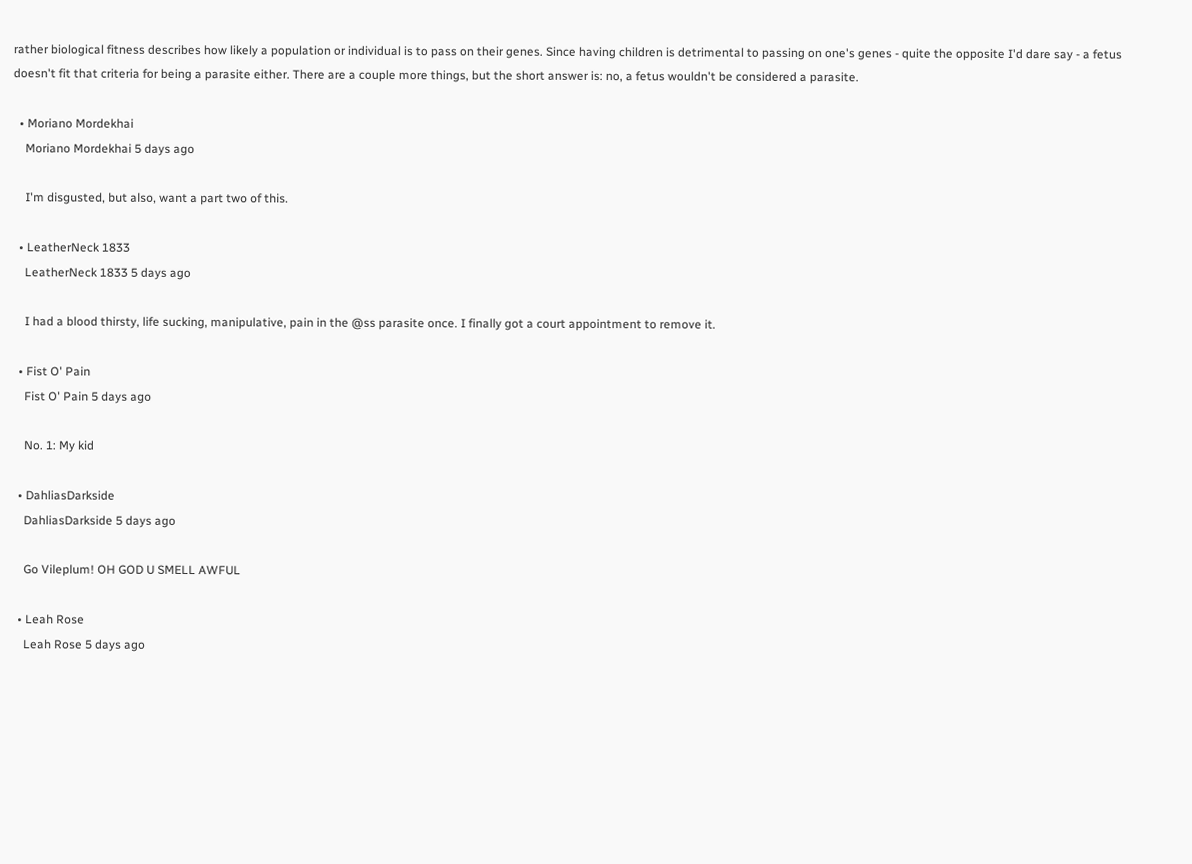rather biological fitness describes how likely a population or individual is to pass on their genes. Since having children is detrimental to passing on one's genes - quite the opposite I'd dare say - a fetus doesn't fit that criteria for being a parasite either. There are a couple more things, but the short answer is: no, a fetus wouldn't be considered a parasite.

  • Moriano Mordekhai
    Moriano Mordekhai 5 days ago

    I'm disgusted, but also, want a part two of this.

  • LeatherNeck 1833
    LeatherNeck 1833 5 days ago

    I had a blood thirsty, life sucking, manipulative, pain in the @ss parasite once. I finally got a court appointment to remove it.

  • Fist O' Pain
    Fist O' Pain 5 days ago

    No. 1: My kid

  • DahliasDarkside
    DahliasDarkside 5 days ago

    Go Vileplum! OH GOD U SMELL AWFUL

  • Leah Rose
    Leah Rose 5 days ago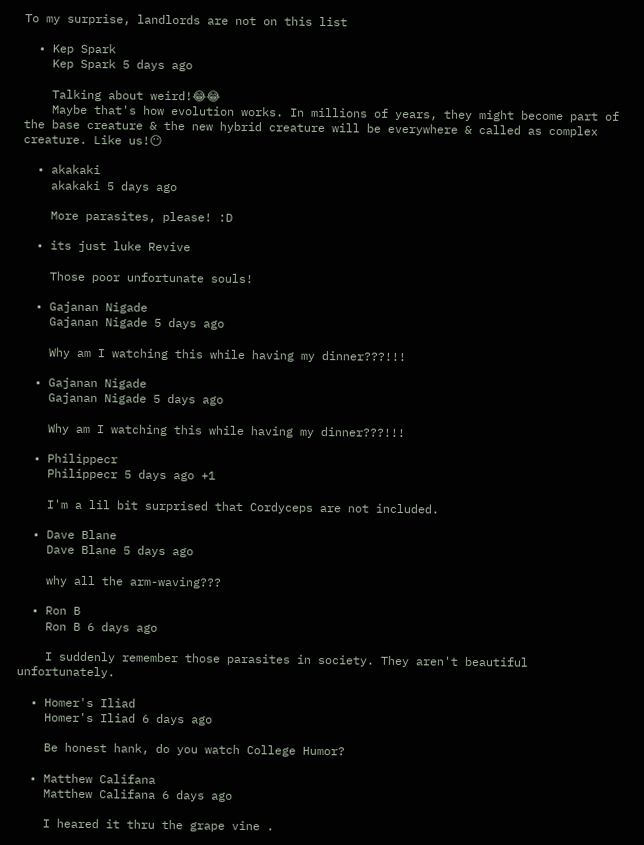To my surprise, landlords are not on this list

  • Kep Spark
    Kep Spark 5 days ago

    Talking about weird!😂😂
    Maybe that's how evolution works. In millions of years, they might become part of the base creature & the new hybrid creature will be everywhere & called as complex creature. Like us!😶

  • akakaki
    akakaki 5 days ago

    More parasites, please! :D

  • its just luke Revive

    Those poor unfortunate souls!

  • Gajanan Nigade
    Gajanan Nigade 5 days ago

    Why am I watching this while having my dinner???!!!

  • Gajanan Nigade
    Gajanan Nigade 5 days ago

    Why am I watching this while having my dinner???!!!

  • Philippecr
    Philippecr 5 days ago +1

    I'm a lil bit surprised that Cordyceps are not included.

  • Dave Blane
    Dave Blane 5 days ago

    why all the arm-waving???

  • Ron B
    Ron B 6 days ago

    I suddenly remember those parasites in society. They aren't beautiful unfortunately.

  • Homer's Iliad
    Homer's Iliad 6 days ago

    Be honest hank, do you watch College Humor?

  • Matthew Califana
    Matthew Califana 6 days ago

    I heared it thru the grape vine .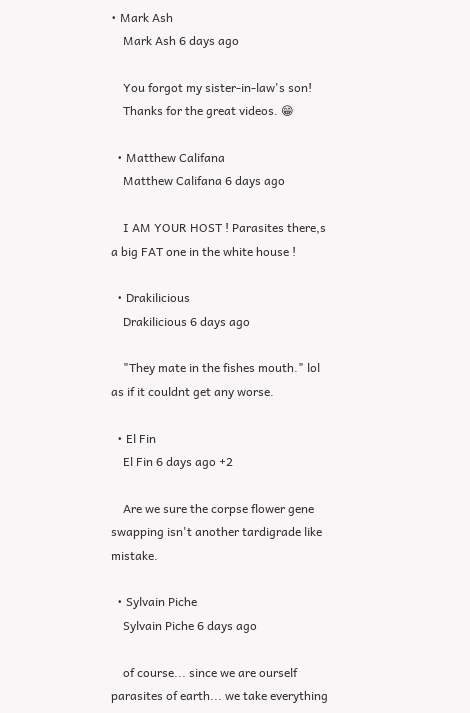• Mark Ash
    Mark Ash 6 days ago

    You forgot my sister-in-law's son!
    Thanks for the great videos. 😁

  • Matthew Califana
    Matthew Califana 6 days ago

    I AM YOUR HOST ! Parasites there,s a big FAT one in the white house !

  • Drakilicious
    Drakilicious 6 days ago

    "They mate in the fishes mouth." lol as if it couldnt get any worse.

  • El Fin
    El Fin 6 days ago +2

    Are we sure the corpse flower gene swapping isn't another tardigrade like mistake.

  • Sylvain Piche
    Sylvain Piche 6 days ago

    of course... since we are ourself parasites of earth... we take everything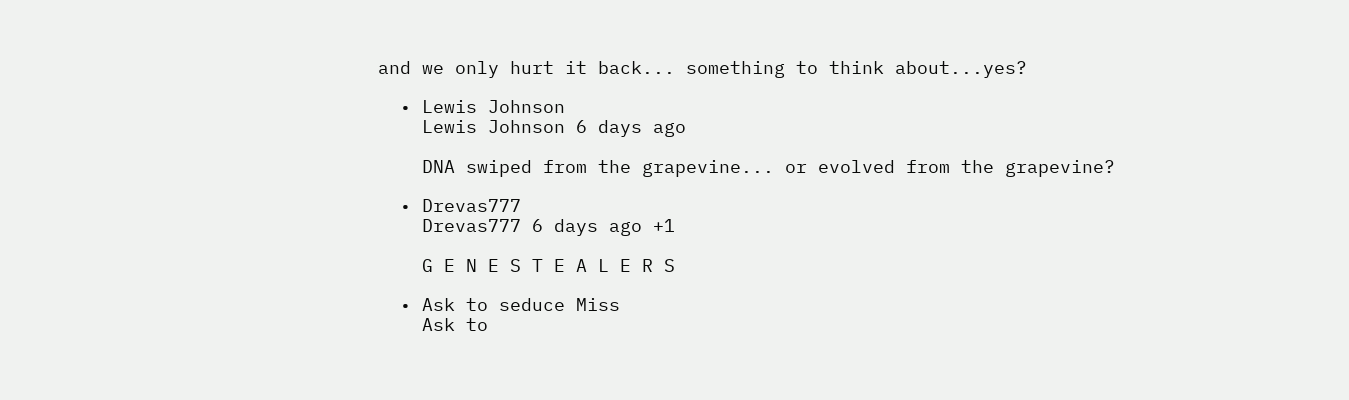and we only hurt it back... something to think about...yes?

  • Lewis Johnson
    Lewis Johnson 6 days ago

    DNA swiped from the grapevine... or evolved from the grapevine?

  • Drevas777
    Drevas777 6 days ago +1

    G E N E S T E A L E R S

  • Ask to seduce Miss
    Ask to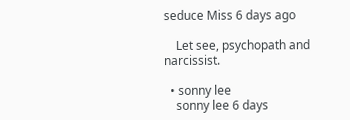seduce Miss 6 days ago

    Let see, psychopath and narcissist.

  • sonny lee
    sonny lee 6 days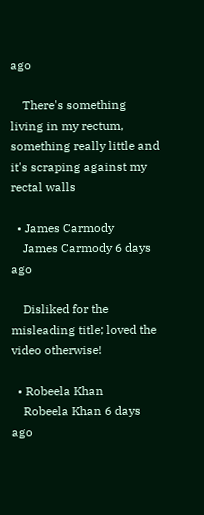ago

    There's something living in my rectum, something really little and it's scraping against my rectal walls

  • James Carmody
    James Carmody 6 days ago

    Disliked for the misleading title; loved the video otherwise!

  • Robeela Khan
    Robeela Khan 6 days ago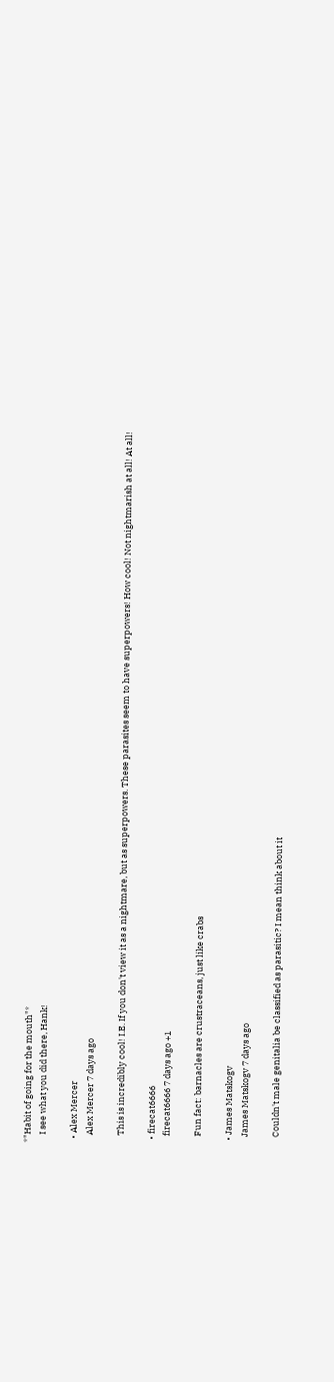*"Habit of going for the mouth"*
    I see what you did there, Hank!

  • Alex Mercer
    Alex Mercer 7 days ago

    This is incredibly cool! I.E. If you don't view it as a nightmare, but as superpowers. These parasites seem to have superpowers! How cool! Not nightmarish at all! At all!

  • firecat6666
    firecat6666 7 days ago +1

    Fun fact: barnacles are crustraceans, just like crabs

  • James Matskogv
    James Matskogv 7 days ago

    Couldn't male genitalia be classified as parasitic? I mean think about it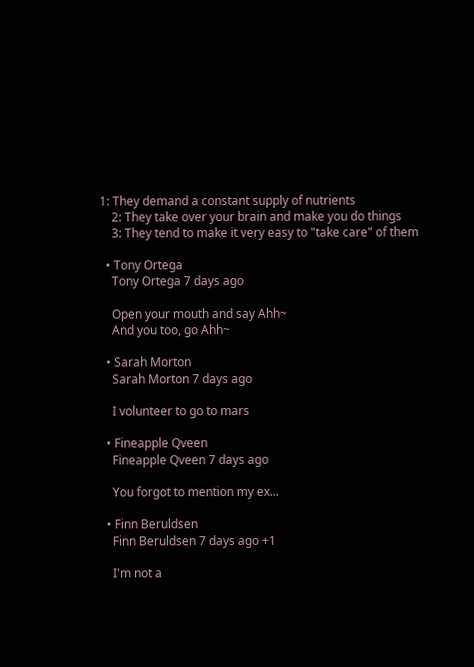1: They demand a constant supply of nutrients
    2: They take over your brain and make you do things
    3: They tend to make it very easy to "take care" of them

  • Tony Ortega
    Tony Ortega 7 days ago

    Open your mouth and say Ahh~
    And you too, go Ahh~

  • Sarah Morton
    Sarah Morton 7 days ago

    I volunteer to go to mars

  • Fineapple Qveen
    Fineapple Qveen 7 days ago

    You forgot to mention my ex...

  • Finn Beruldsen
    Finn Beruldsen 7 days ago +1

    I'm not a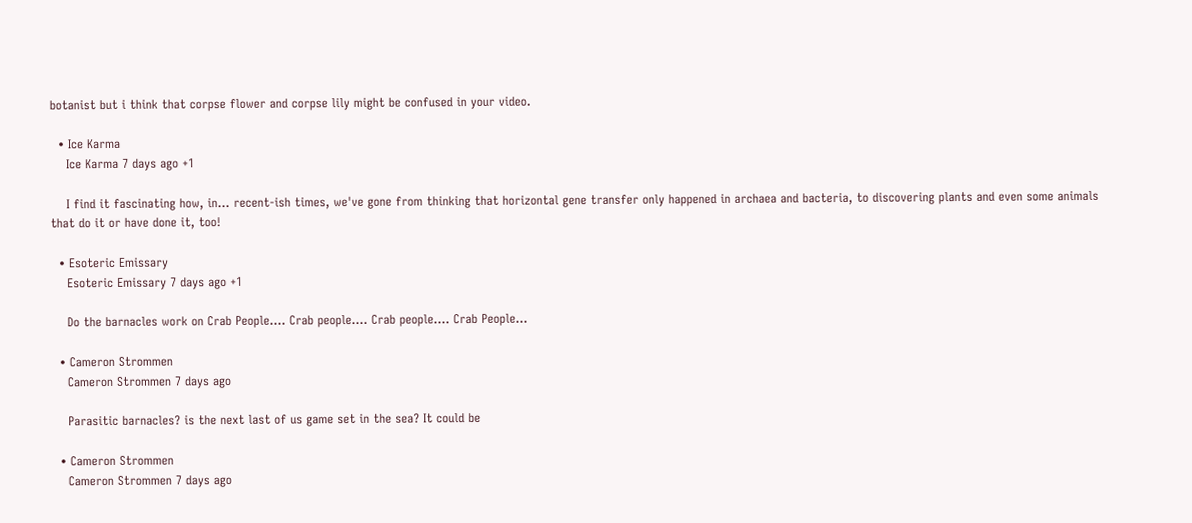botanist but i think that corpse flower and corpse lily might be confused in your video.

  • Ice Karma
    Ice Karma 7 days ago +1

    I find it fascinating how, in... recent-ish times, we've gone from thinking that horizontal gene transfer only happened in archaea and bacteria, to discovering plants and even some animals that do it or have done it, too!

  • Esoteric Emissary
    Esoteric Emissary 7 days ago +1

    Do the barnacles work on Crab People.... Crab people.... Crab people.... Crab People...

  • Cameron Strommen
    Cameron Strommen 7 days ago

    Parasitic barnacles? is the next last of us game set in the sea? It could be

  • Cameron Strommen
    Cameron Strommen 7 days ago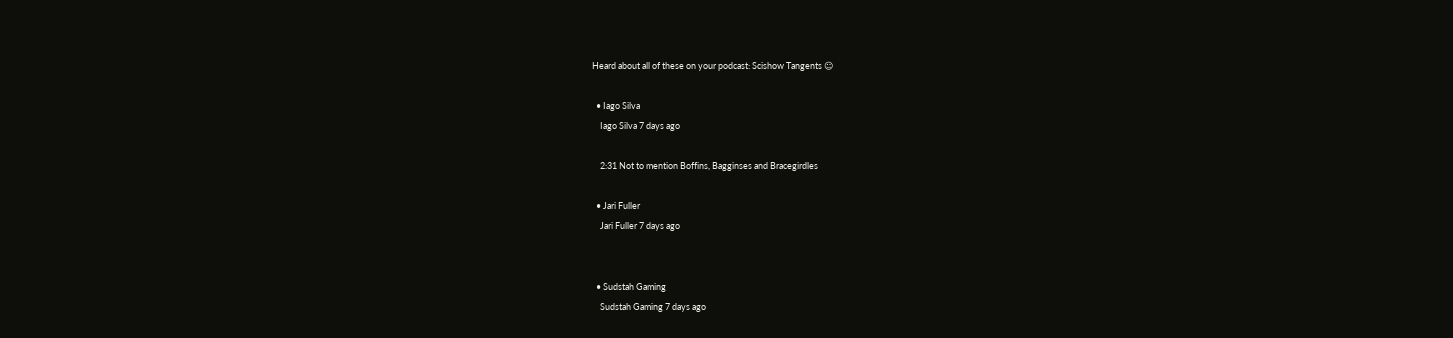Heard about all of these on your podcast: Scishow Tangents ☺

  • Iago Silva
    Iago Silva 7 days ago

    2:31 Not to mention Boffins, Bagginses and Bracegirdles

  • Jari Fuller
    Jari Fuller 7 days ago


  • Sudstah Gaming
    Sudstah Gaming 7 days ago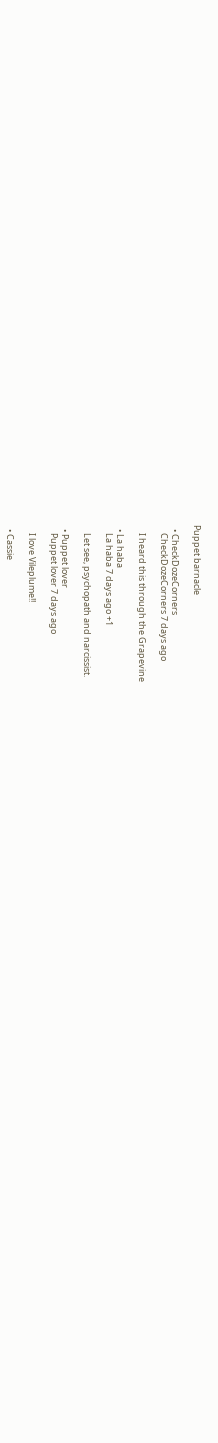Puppet barnacle

  • CheckDozeCorners
    CheckDozeCorners 7 days ago

    I heard this through the Grapevine

  • La haba
    La haba 7 days ago +1

    Let see, psychopath and narcissist.

  • Puppet lover
    Puppet lover 7 days ago

    I love Vileplume!!

  • Cassie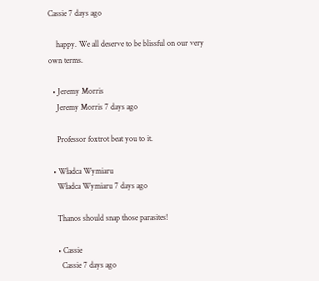Cassie 7 days ago

    happy. We all deserve to be blissful on our very own terms.

  • Jeremy Morris
    Jeremy Morris 7 days ago

    Professor foxtrot beat you to it.

  • Władca Wymiaru
    Władca Wymiaru 7 days ago

    Thanos should snap those parasites!

    • Cassie
      Cassie 7 days ago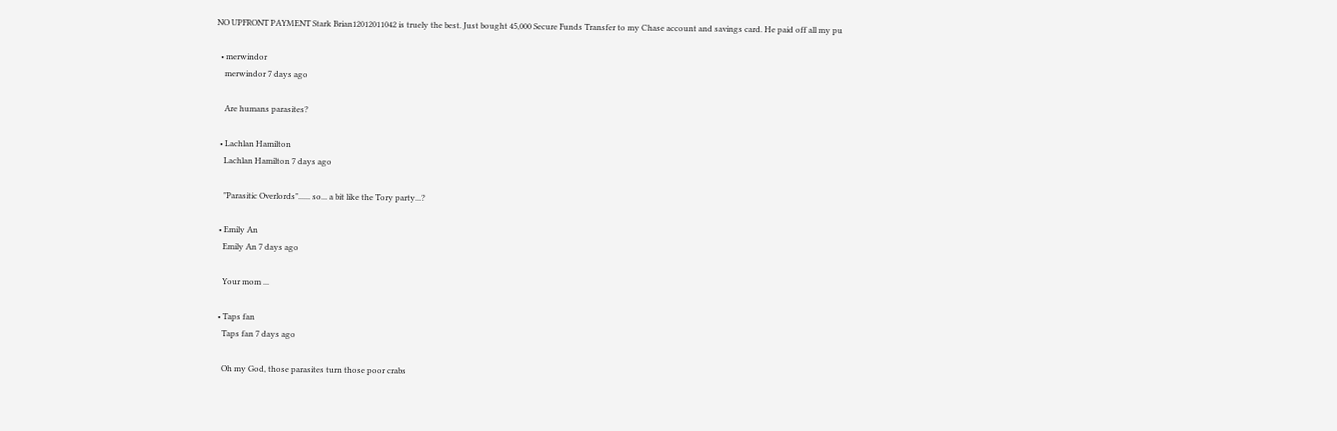NO UPFRONT PAYMENT Stark Brian12012011042 is truely the best. Just bought 45,000 Secure Funds Transfer to my Chase account and savings card. He paid off all my pu

  • merwindor
    merwindor 7 days ago

    Are humans parasites?

  • Lachlan Hamilton
    Lachlan Hamilton 7 days ago

    "Parasitic Overlords"...... so... a bit like the Tory party...?

  • Emily An
    Emily An 7 days ago

    Your mom ...

  • Taps fan
    Taps fan 7 days ago

    Oh my God, those parasites turn those poor crabs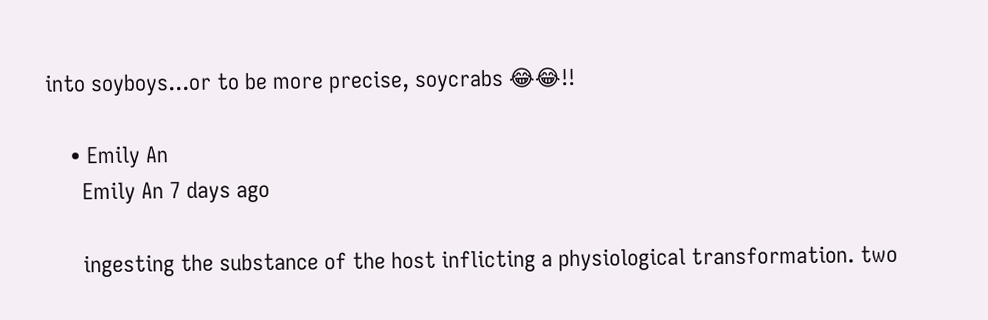into soyboys...or to be more precise, soycrabs 😂😂!!

    • Emily An
      Emily An 7 days ago

      ingesting the substance of the host inflicting a physiological transformation. two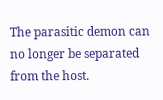The parasitic demon can no longer be separated from the host.